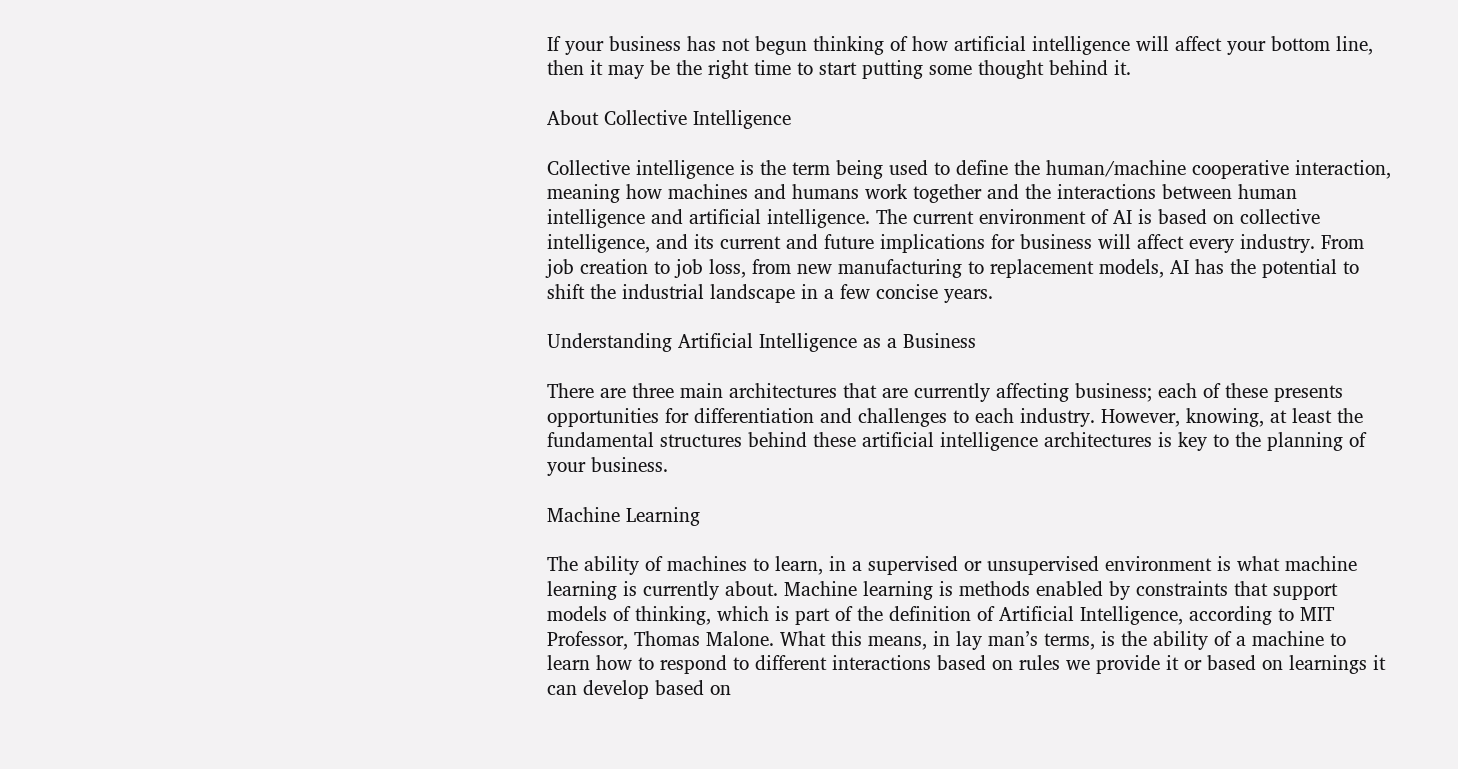If your business has not begun thinking of how artificial intelligence will affect your bottom line, then it may be the right time to start putting some thought behind it.

About Collective Intelligence

Collective intelligence is the term being used to define the human/machine cooperative interaction, meaning how machines and humans work together and the interactions between human intelligence and artificial intelligence. The current environment of AI is based on collective intelligence, and its current and future implications for business will affect every industry. From job creation to job loss, from new manufacturing to replacement models, AI has the potential to shift the industrial landscape in a few concise years.

Understanding Artificial Intelligence as a Business

There are three main architectures that are currently affecting business; each of these presents opportunities for differentiation and challenges to each industry. However, knowing, at least the fundamental structures behind these artificial intelligence architectures is key to the planning of your business.

Machine Learning

The ability of machines to learn, in a supervised or unsupervised environment is what machine learning is currently about. Machine learning is methods enabled by constraints that support models of thinking, which is part of the definition of Artificial Intelligence, according to MIT Professor, Thomas Malone. What this means, in lay man’s terms, is the ability of a machine to learn how to respond to different interactions based on rules we provide it or based on learnings it can develop based on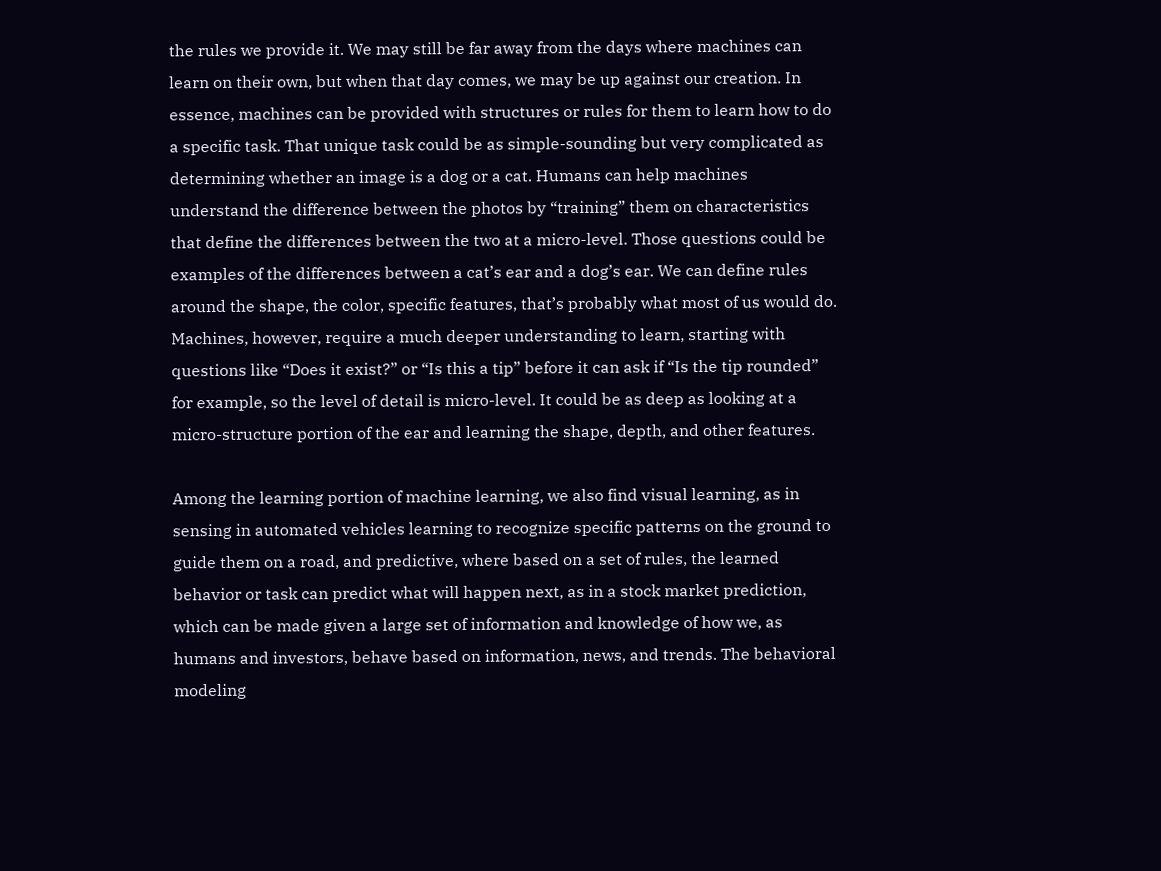the rules we provide it. We may still be far away from the days where machines can learn on their own, but when that day comes, we may be up against our creation. In essence, machines can be provided with structures or rules for them to learn how to do a specific task. That unique task could be as simple-sounding but very complicated as determining whether an image is a dog or a cat. Humans can help machines understand the difference between the photos by “training” them on characteristics that define the differences between the two at a micro-level. Those questions could be examples of the differences between a cat’s ear and a dog’s ear. We can define rules around the shape, the color, specific features, that’s probably what most of us would do. Machines, however, require a much deeper understanding to learn, starting with questions like “Does it exist?” or “Is this a tip” before it can ask if “Is the tip rounded” for example, so the level of detail is micro-level. It could be as deep as looking at a micro-structure portion of the ear and learning the shape, depth, and other features.

Among the learning portion of machine learning, we also find visual learning, as in sensing in automated vehicles learning to recognize specific patterns on the ground to guide them on a road, and predictive, where based on a set of rules, the learned behavior or task can predict what will happen next, as in a stock market prediction, which can be made given a large set of information and knowledge of how we, as humans and investors, behave based on information, news, and trends. The behavioral modeling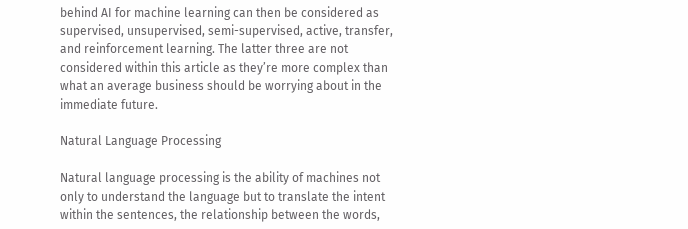behind AI for machine learning can then be considered as supervised, unsupervised, semi-supervised, active, transfer, and reinforcement learning. The latter three are not considered within this article as they’re more complex than what an average business should be worrying about in the immediate future.

Natural Language Processing

Natural language processing is the ability of machines not only to understand the language but to translate the intent within the sentences, the relationship between the words,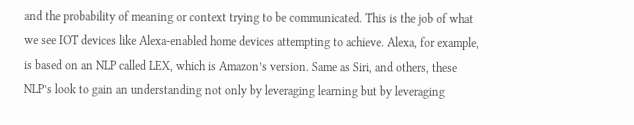and the probability of meaning or context trying to be communicated. This is the job of what we see IOT devices like Alexa-enabled home devices attempting to achieve. Alexa, for example, is based on an NLP called LEX, which is Amazon’s version. Same as Siri, and others, these NLP’s look to gain an understanding not only by leveraging learning but by leveraging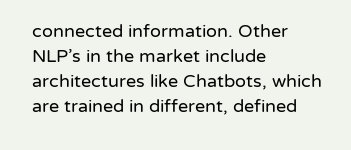connected information. Other NLP’s in the market include architectures like Chatbots, which are trained in different, defined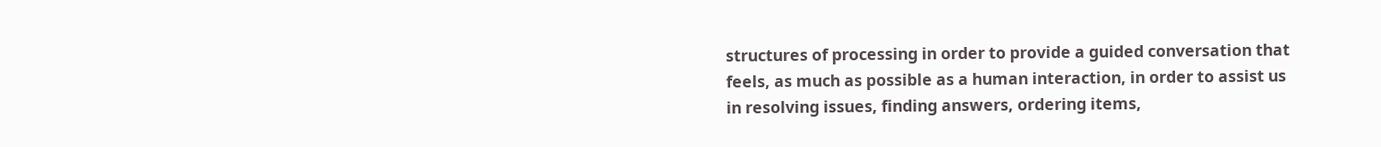structures of processing in order to provide a guided conversation that feels, as much as possible as a human interaction, in order to assist us in resolving issues, finding answers, ordering items,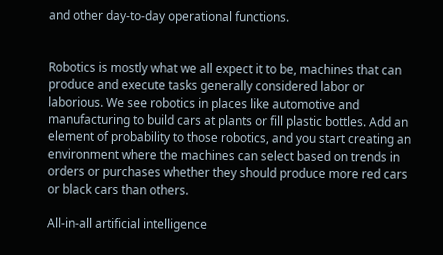and other day-to-day operational functions.


Robotics is mostly what we all expect it to be, machines that can produce and execute tasks generally considered labor or laborious. We see robotics in places like automotive and manufacturing to build cars at plants or fill plastic bottles. Add an element of probability to those robotics, and you start creating an environment where the machines can select based on trends in orders or purchases whether they should produce more red cars or black cars than others.

All-in-all artificial intelligence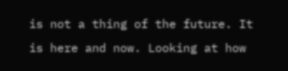is not a thing of the future. It is here and now. Looking at how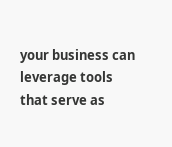your business can leverage tools that serve as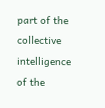part of the collective intelligence of the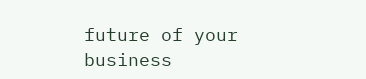future of your business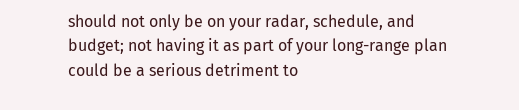should not only be on your radar, schedule, and budget; not having it as part of your long-range plan could be a serious detriment to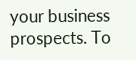your business prospects. To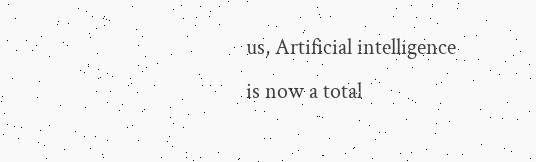us, Artificial intelligence is now a total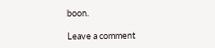boon.

Leave a comment